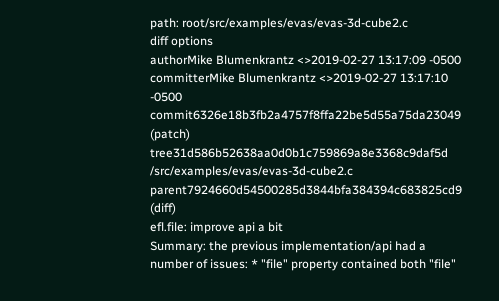path: root/src/examples/evas/evas-3d-cube2.c
diff options
authorMike Blumenkrantz <>2019-02-27 13:17:09 -0500
committerMike Blumenkrantz <>2019-02-27 13:17:10 -0500
commit6326e18b3fb2a4757f8ffa22be5d55a75da23049 (patch)
tree31d586b52638aa0d0b1c759869a8e3368c9daf5d /src/examples/evas/evas-3d-cube2.c
parent7924660d54500285d3844bfa384394c683825cd9 (diff)
efl.file: improve api a bit
Summary: the previous implementation/api had a number of issues: * "file" property contained both "file"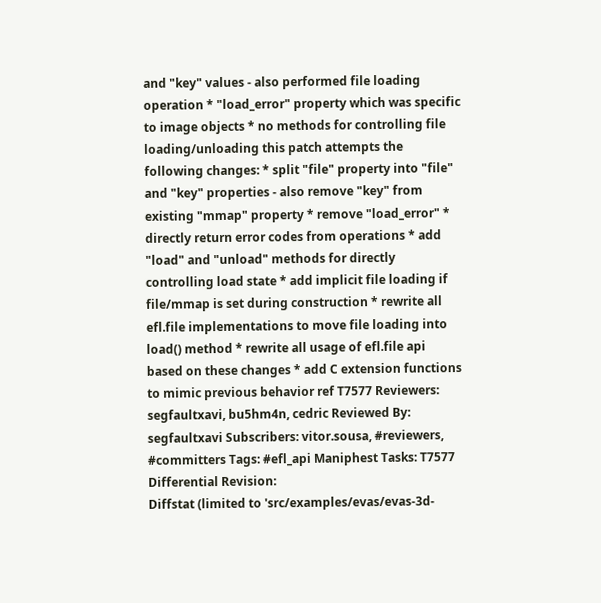and "key" values - also performed file loading operation * "load_error" property which was specific to image objects * no methods for controlling file loading/unloading this patch attempts the following changes: * split "file" property into "file" and "key" properties - also remove "key" from existing "mmap" property * remove "load_error" * directly return error codes from operations * add "load" and "unload" methods for directly controlling load state * add implicit file loading if file/mmap is set during construction * rewrite all efl.file implementations to move file loading into load() method * rewrite all usage of efl.file api based on these changes * add C extension functions to mimic previous behavior ref T7577 Reviewers: segfaultxavi, bu5hm4n, cedric Reviewed By: segfaultxavi Subscribers: vitor.sousa, #reviewers, #committers Tags: #efl_api Maniphest Tasks: T7577 Differential Revision:
Diffstat (limited to 'src/examples/evas/evas-3d-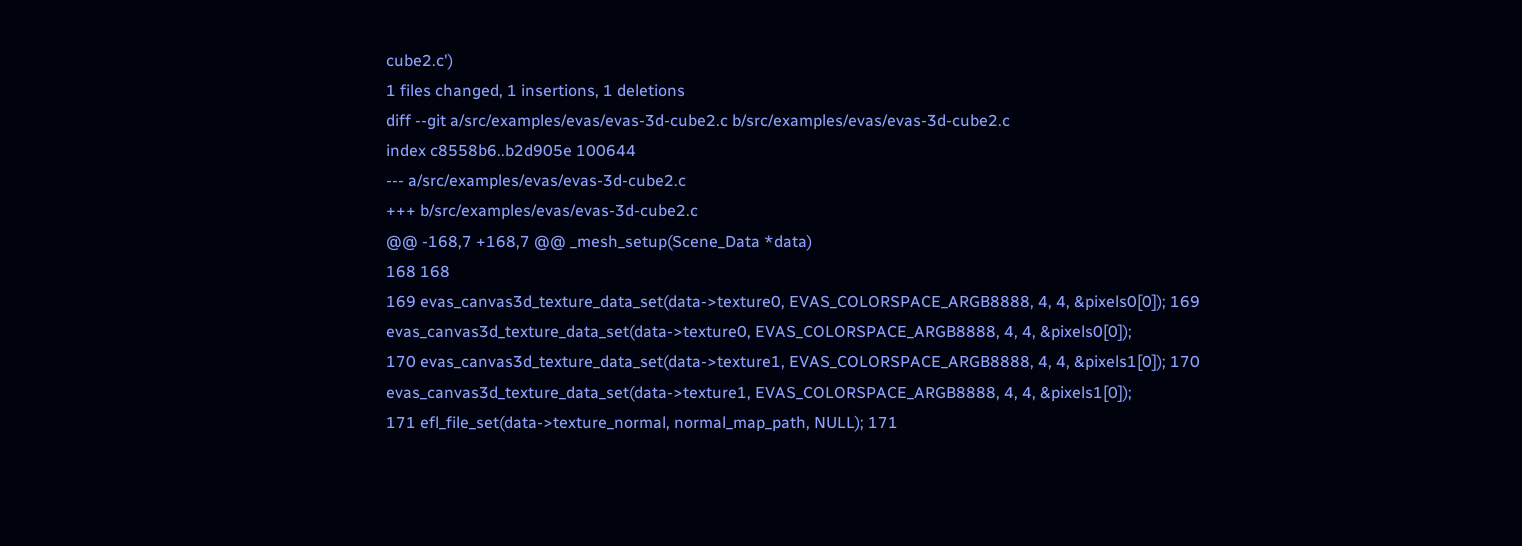cube2.c')
1 files changed, 1 insertions, 1 deletions
diff --git a/src/examples/evas/evas-3d-cube2.c b/src/examples/evas/evas-3d-cube2.c
index c8558b6..b2d905e 100644
--- a/src/examples/evas/evas-3d-cube2.c
+++ b/src/examples/evas/evas-3d-cube2.c
@@ -168,7 +168,7 @@ _mesh_setup(Scene_Data *data)
168 168
169 evas_canvas3d_texture_data_set(data->texture0, EVAS_COLORSPACE_ARGB8888, 4, 4, &pixels0[0]); 169 evas_canvas3d_texture_data_set(data->texture0, EVAS_COLORSPACE_ARGB8888, 4, 4, &pixels0[0]);
170 evas_canvas3d_texture_data_set(data->texture1, EVAS_COLORSPACE_ARGB8888, 4, 4, &pixels1[0]); 170 evas_canvas3d_texture_data_set(data->texture1, EVAS_COLORSPACE_ARGB8888, 4, 4, &pixels1[0]);
171 efl_file_set(data->texture_normal, normal_map_path, NULL); 171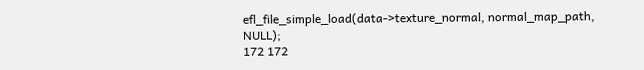efl_file_simple_load(data->texture_normal, normal_map_path, NULL);
172 172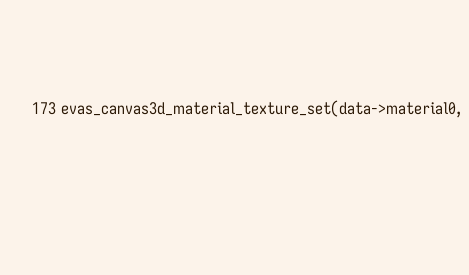173 evas_canvas3d_material_texture_set(data->material0,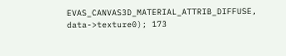EVAS_CANVAS3D_MATERIAL_ATTRIB_DIFFUSE, data->texture0); 173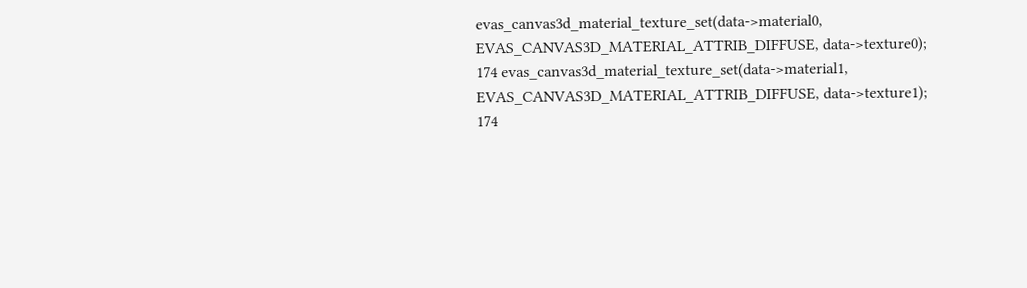evas_canvas3d_material_texture_set(data->material0, EVAS_CANVAS3D_MATERIAL_ATTRIB_DIFFUSE, data->texture0);
174 evas_canvas3d_material_texture_set(data->material1, EVAS_CANVAS3D_MATERIAL_ATTRIB_DIFFUSE, data->texture1); 174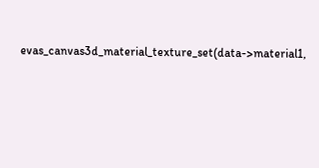evas_canvas3d_material_texture_set(data->material1,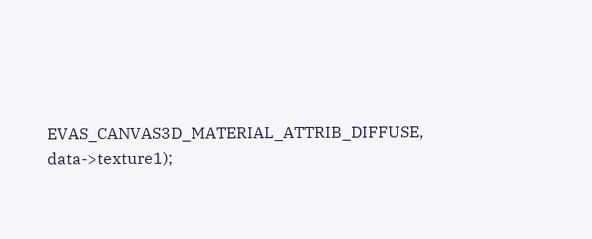EVAS_CANVAS3D_MATERIAL_ATTRIB_DIFFUSE, data->texture1);